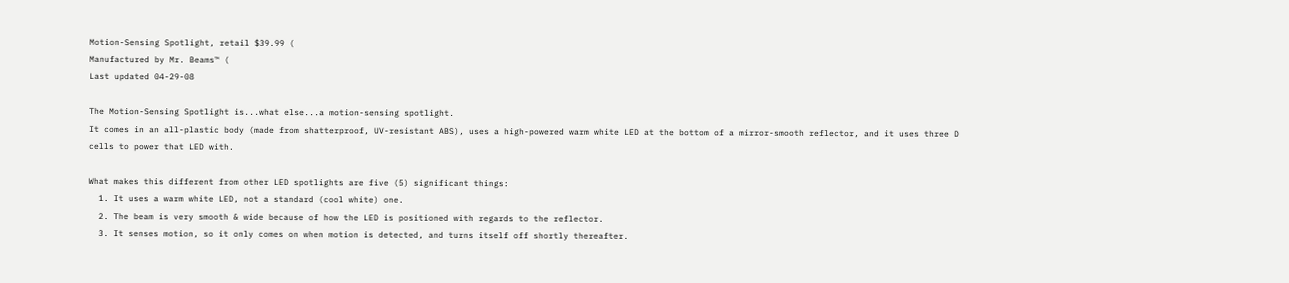Motion-Sensing Spotlight, retail $39.99 (
Manufactured by Mr. Beams™ (
Last updated 04-29-08

The Motion-Sensing Spotlight is...what else...a motion-sensing spotlight.
It comes in an all-plastic body (made from shatterproof, UV-resistant ABS), uses a high-powered warm white LED at the bottom of a mirror-smooth reflector, and it uses three D cells to power that LED with.

What makes this different from other LED spotlights are five (5) significant things:
  1. It uses a warm white LED, not a standard (cool white) one.
  2. The beam is very smooth & wide because of how the LED is positioned with regards to the reflector.
  3. It senses motion, so it only comes on when motion is detected, and turns itself off shortly thereafter.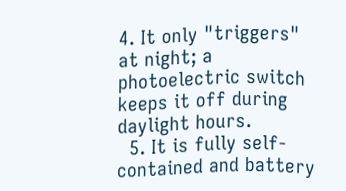4. It only "triggers" at night; a photoelectric switch keeps it off during daylight hours.
  5. It is fully self-contained and battery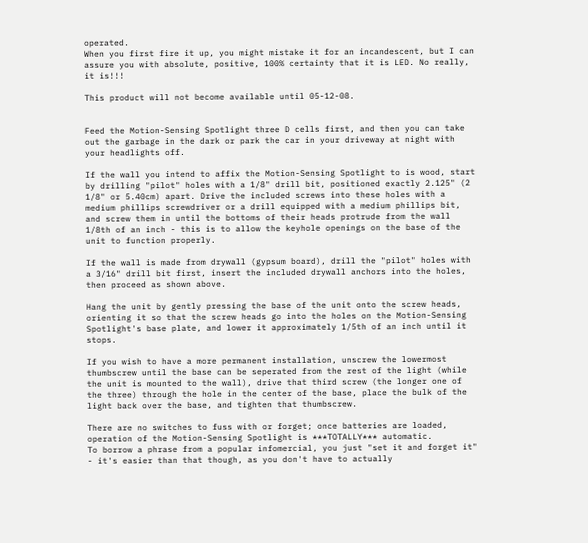operated.
When you first fire it up, you might mistake it for an incandescent, but I can assure you with absolute, positive, 100% certainty that it is LED. No really, it is!!!

This product will not become available until 05-12-08.


Feed the Motion-Sensing Spotlight three D cells first, and then you can take out the garbage in the dark or park the car in your driveway at night with your headlights off.

If the wall you intend to affix the Motion-Sensing Spotlight to is wood, start by drilling "pilot" holes with a 1/8" drill bit, positioned exactly 2.125" (2 1/8" or 5.40cm) apart. Drive the included screws into these holes with a medium phillips screwdriver or a drill equipped with a medium phillips bit, and screw them in until the bottoms of their heads protrude from the wall 1/8th of an inch - this is to allow the keyhole openings on the base of the unit to function properly.

If the wall is made from drywall (gypsum board), drill the "pilot" holes with a 3/16" drill bit first, insert the included drywall anchors into the holes, then proceed as shown above.

Hang the unit by gently pressing the base of the unit onto the screw heads, orienting it so that the screw heads go into the holes on the Motion-Sensing Spotlight's base plate, and lower it approximately 1/5th of an inch until it stops.

If you wish to have a more permanent installation, unscrew the lowermost thumbscrew until the base can be seperated from the rest of the light (while the unit is mounted to the wall), drive that third screw (the longer one of the three) through the hole in the center of the base, place the bulk of the light back over the base, and tighten that thumbscrew.

There are no switches to fuss with or forget; once batteries are loaded, operation of the Motion-Sensing Spotlight is ***TOTALLY*** automatic.
To borrow a phrase from a popular infomercial, you just "set it and forget it" - it's easier than that though, as you don't have to actually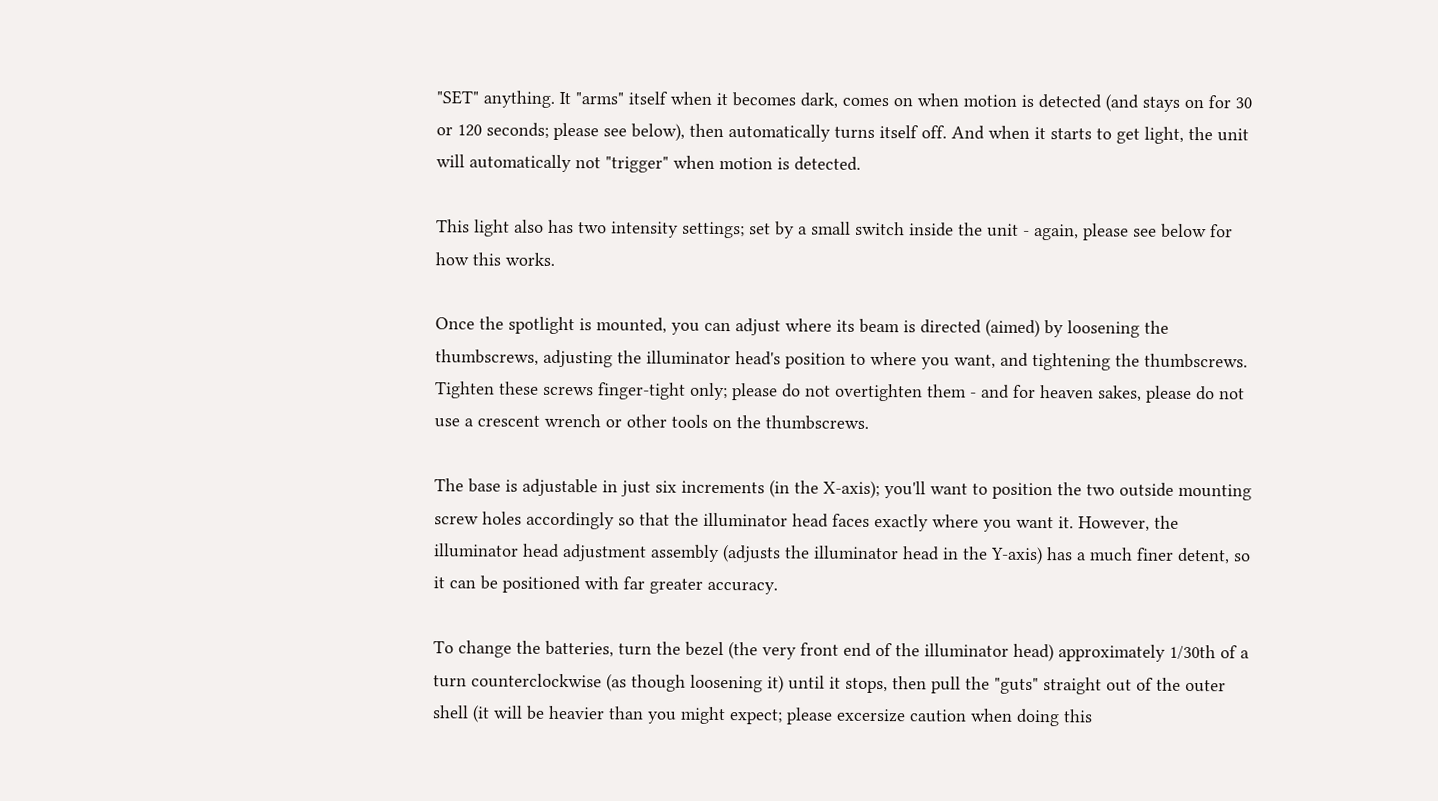"SET" anything. It "arms" itself when it becomes dark, comes on when motion is detected (and stays on for 30 or 120 seconds; please see below), then automatically turns itself off. And when it starts to get light, the unit will automatically not "trigger" when motion is detected.

This light also has two intensity settings; set by a small switch inside the unit - again, please see below for how this works.

Once the spotlight is mounted, you can adjust where its beam is directed (aimed) by loosening the thumbscrews, adjusting the illuminator head's position to where you want, and tightening the thumbscrews. Tighten these screws finger-tight only; please do not overtighten them - and for heaven sakes, please do not use a crescent wrench or other tools on the thumbscrews.

The base is adjustable in just six increments (in the X-axis); you'll want to position the two outside mounting screw holes accordingly so that the illuminator head faces exactly where you want it. However, the illuminator head adjustment assembly (adjusts the illuminator head in the Y-axis) has a much finer detent, so it can be positioned with far greater accuracy.

To change the batteries, turn the bezel (the very front end of the illuminator head) approximately 1/30th of a turn counterclockwise (as though loosening it) until it stops, then pull the "guts" straight out of the outer shell (it will be heavier than you might expect; please excersize caution when doing this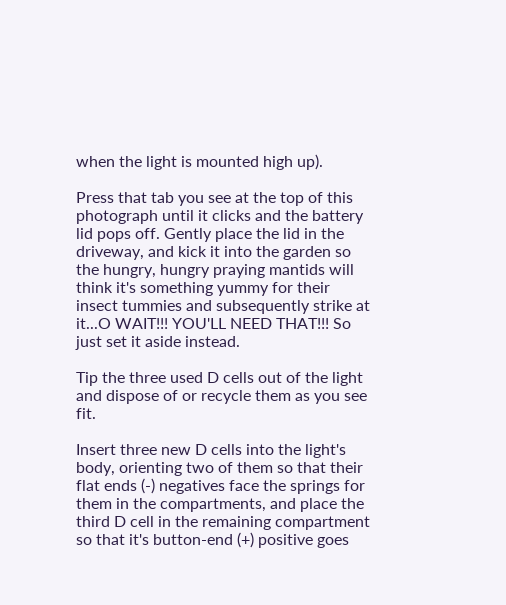when the light is mounted high up).

Press that tab you see at the top of this photograph until it clicks and the battery lid pops off. Gently place the lid in the driveway, and kick it into the garden so the hungry, hungry praying mantids will think it's something yummy for their insect tummies and subsequently strike at it...O WAIT!!! YOU'LL NEED THAT!!! So just set it aside instead.

Tip the three used D cells out of the light and dispose of or recycle them as you see fit.

Insert three new D cells into the light's body, orienting two of them so that their flat ends (-) negatives face the springs for them in the compartments, and place the third D cell in the remaining compartment so that it's button-end (+) positive goes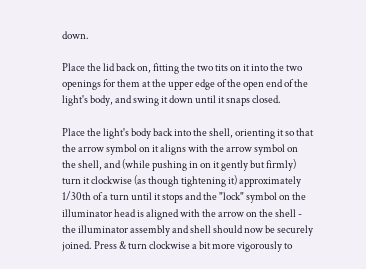down.

Place the lid back on, fitting the two tits on it into the two openings for them at the upper edge of the open end of the light's body, and swing it down until it snaps closed.

Place the light's body back into the shell, orienting it so that the arrow symbol on it aligns with the arrow symbol on the shell, and (while pushing in on it gently but firmly) turn it clockwise (as though tightening it) approximately 1/30th of a turn until it stops and the "lock" symbol on the illuminator head is aligned with the arrow on the shell - the illuminator assembly and shell should now be securely joined. Press & turn clockwise a bit more vigorously to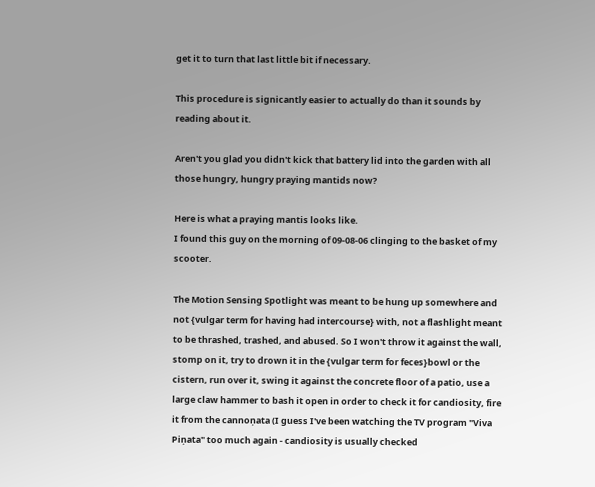get it to turn that last little bit if necessary.

This procedure is signicantly easier to actually do than it sounds by reading about it.

Aren't you glad you didn't kick that battery lid into the garden with all those hungry, hungry praying mantids now?

Here is what a praying mantis looks like.
I found this guy on the morning of 09-08-06 clinging to the basket of my scooter.

The Motion Sensing Spotlight was meant to be hung up somewhere and not {vulgar term for having had intercourse} with, not a flashlight meant to be thrashed, trashed, and abused. So I won't throw it against the wall, stomp on it, try to drown it in the {vulgar term for feces}bowl or the cistern, run over it, swing it against the concrete floor of a patio, use a large claw hammer to bash it open in order to check it for candiosity, fire it from the cannoņata (I guess I've been watching the TV program "Viva Piņata" too much again - candiosity is usually checked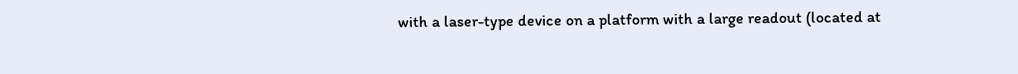with a laser-type device on a platform with a large readout (located at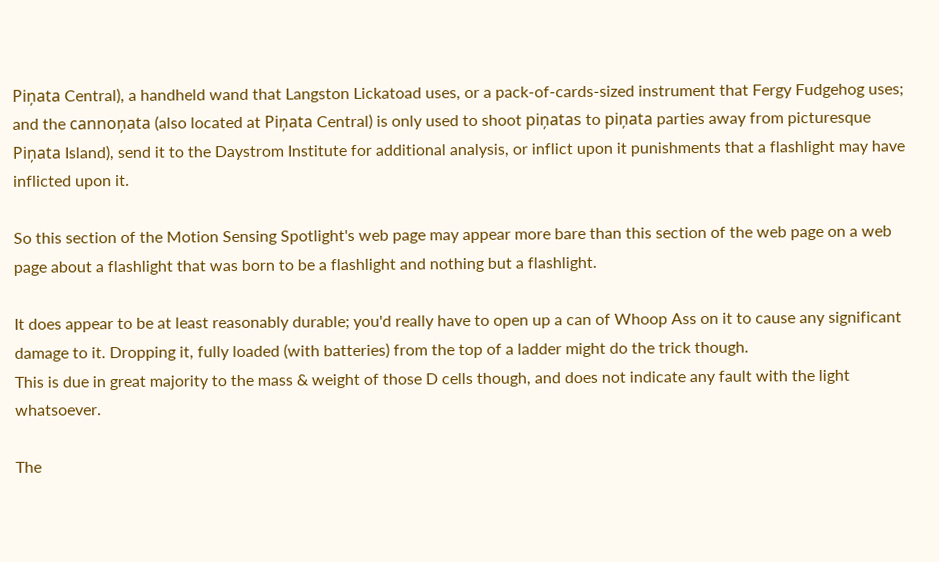Piņata Central), a handheld wand that Langston Lickatoad uses, or a pack-of-cards-sized instrument that Fergy Fudgehog uses; and the cannoņata (also located at Piņata Central) is only used to shoot piņatas to piņata parties away from picturesque Piņata Island), send it to the Daystrom Institute for additional analysis, or inflict upon it punishments that a flashlight may have inflicted upon it.

So this section of the Motion Sensing Spotlight's web page may appear more bare than this section of the web page on a web page about a flashlight that was born to be a flashlight and nothing but a flashlight.

It does appear to be at least reasonably durable; you'd really have to open up a can of Whoop Ass on it to cause any significant damage to it. Dropping it, fully loaded (with batteries) from the top of a ladder might do the trick though.
This is due in great majority to the mass & weight of those D cells though, and does not indicate any fault with the light whatsoever.

The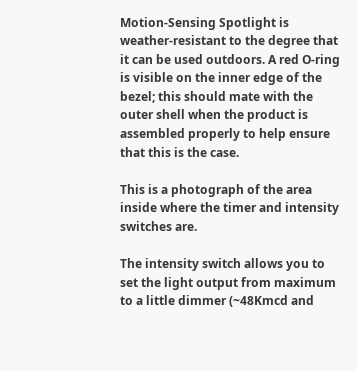Motion-Sensing Spotlight is weather-resistant to the degree that it can be used outdoors. A red O-ring is visible on the inner edge of the bezel; this should mate with the outer shell when the product is assembled properly to help ensure that this is the case.

This is a photograph of the area inside where the timer and intensity switches are.

The intensity switch allows you to set the light output from maximum to a little dimmer (~48Kmcd and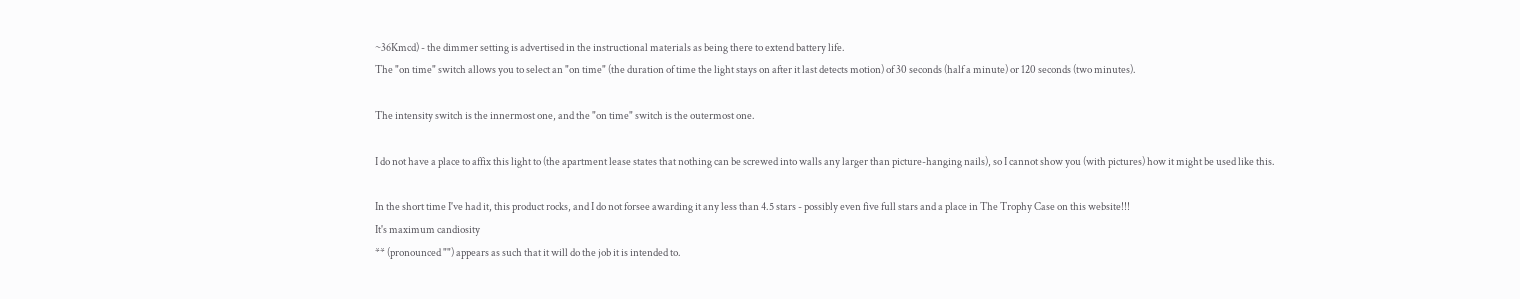~36Kmcd) - the dimmer setting is advertised in the instructional materials as being there to extend battery life.
The "on time" switch allows you to select an "on time" (the duration of time the light stays on after it last detects motion) of 30 seconds (half a minute) or 120 seconds (two minutes).

The intensity switch is the innermost one, and the "on time" switch is the outermost one.

I do not have a place to affix this light to (the apartment lease states that nothing can be screwed into walls any larger than picture-hanging nails), so I cannot show you (with pictures) how it might be used like this.

In the short time I've had it, this product rocks, and I do not forsee awarding it any less than 4.5 stars - possibly even five full stars and a place in The Trophy Case on this website!!!
It's maximum candiosity
** (pronounced "") appears as such that it will do the job it is intended to.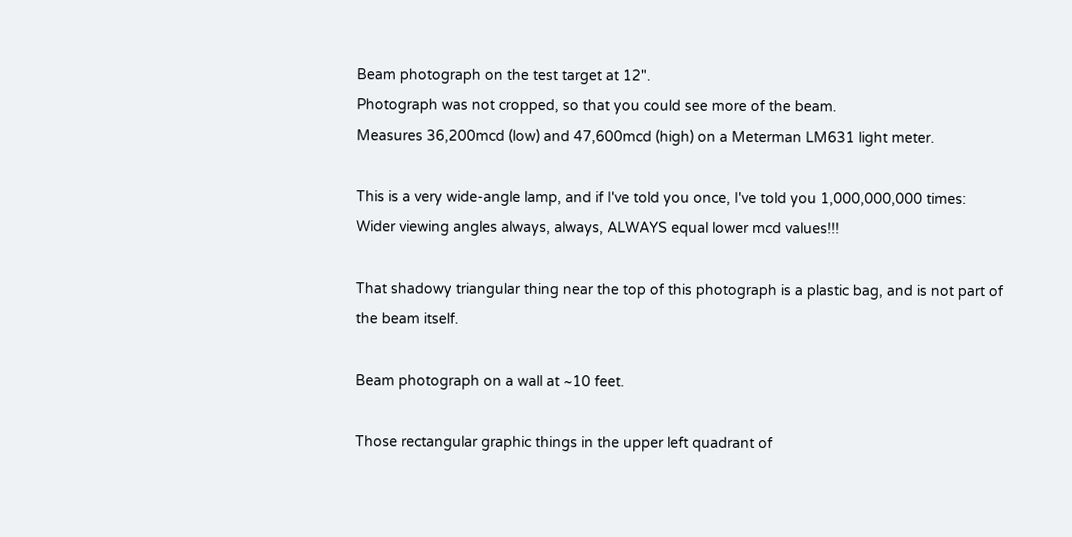Beam photograph on the test target at 12".
Photograph was not cropped, so that you could see more of the beam.
Measures 36,200mcd (low) and 47,600mcd (high) on a Meterman LM631 light meter.

This is a very wide-angle lamp, and if I've told you once, I've told you 1,000,000,000 times:
Wider viewing angles always, always, ALWAYS equal lower mcd values!!!

That shadowy triangular thing near the top of this photograph is a plastic bag, and is not part of the beam itself.

Beam photograph on a wall at ~10 feet.

Those rectangular graphic things in the upper left quadrant of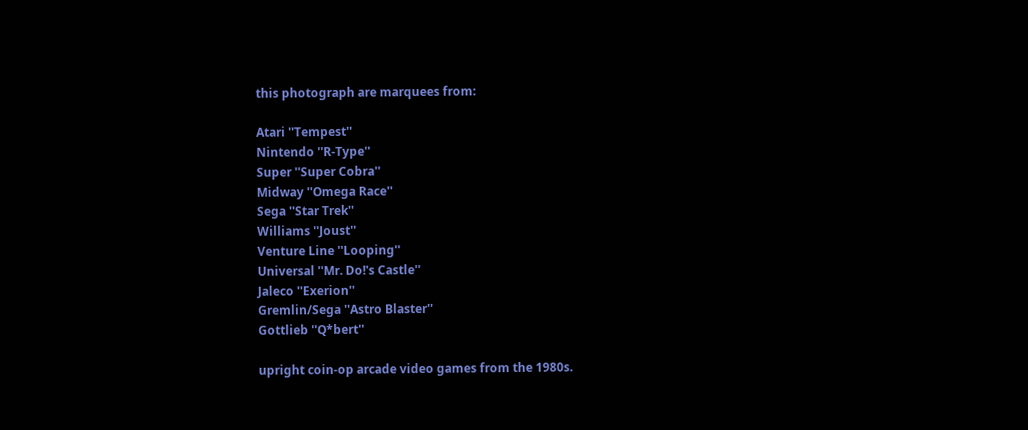this photograph are marquees from:

Atari ''Tempest''
Nintendo ''R-Type''
Super ''Super Cobra''
Midway ''Omega Race''
Sega ''Star Trek''
Williams ''Joust''
Venture Line ''Looping''
Universal ''Mr. Do!'s Castle''
Jaleco ''Exerion''
Gremlin/Sega ''Astro Blaster''
Gottlieb ''Q*bert''

upright coin-op arcade video games from the 1980s.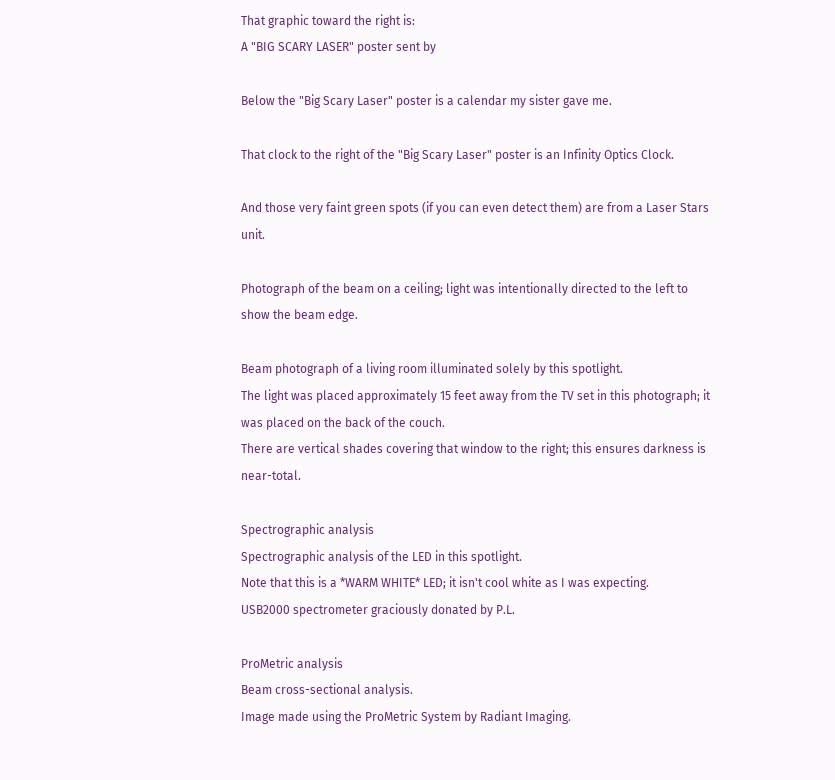That graphic toward the right is:
A "BIG SCARY LASER" poster sent by

Below the "Big Scary Laser" poster is a calendar my sister gave me.

That clock to the right of the "Big Scary Laser" poster is an Infinity Optics Clock.

And those very faint green spots (if you can even detect them) are from a Laser Stars unit.

Photograph of the beam on a ceiling; light was intentionally directed to the left to show the beam edge.

Beam photograph of a living room illuminated solely by this spotlight.
The light was placed approximately 15 feet away from the TV set in this photograph; it was placed on the back of the couch.
There are vertical shades covering that window to the right; this ensures darkness is near-total.

Spectrographic analysis
Spectrographic analysis of the LED in this spotlight.
Note that this is a *WARM WHITE* LED; it isn't cool white as I was expecting.
USB2000 spectrometer graciously donated by P.L.

ProMetric analysis
Beam cross-sectional analysis.
Image made using the ProMetric System by Radiant Imaging.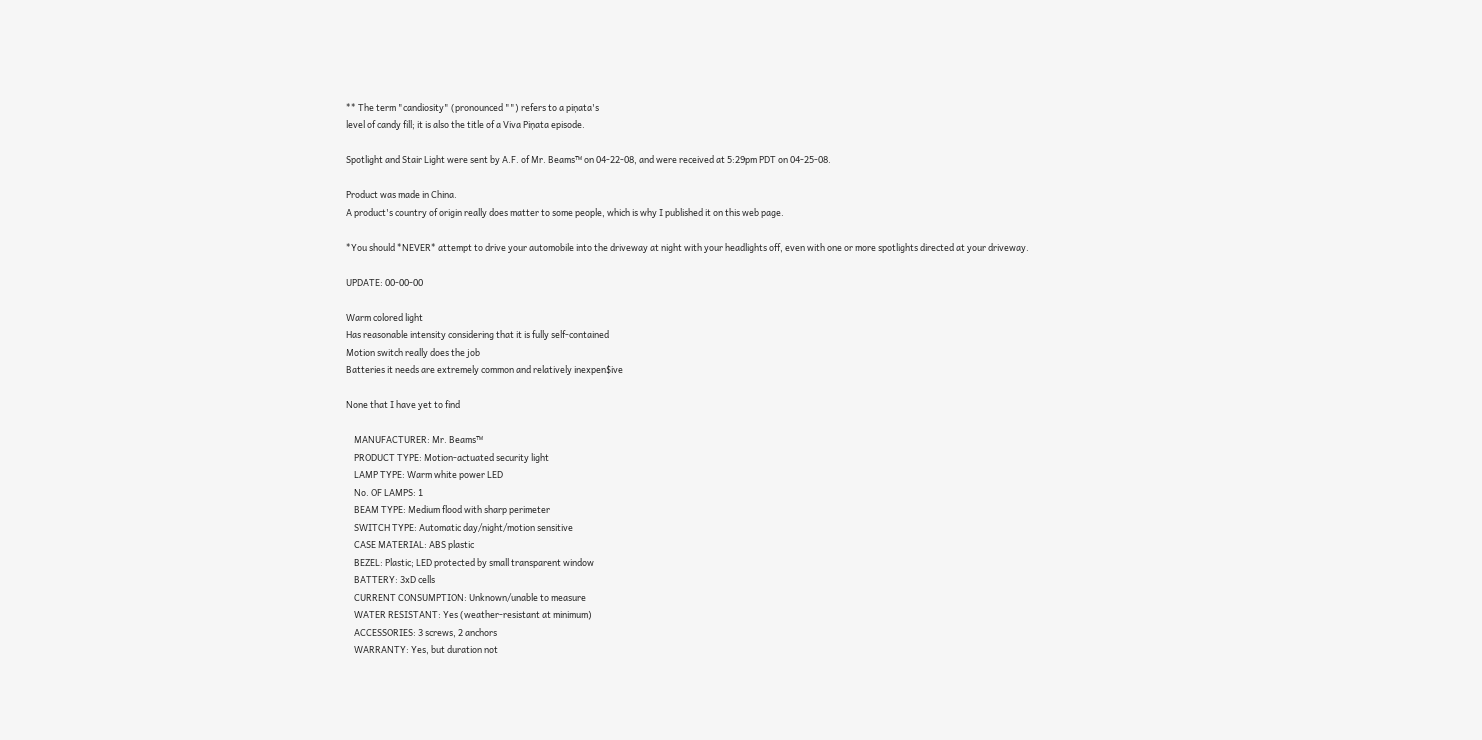** The term "candiosity" (pronounced "") refers to a piņata's
level of candy fill; it is also the title of a Viva Piņata episode.

Spotlight and Stair Light were sent by A.F. of Mr. Beams™ on 04-22-08, and were received at 5:29pm PDT on 04-25-08.

Product was made in China.
A product's country of origin really does matter to some people, which is why I published it on this web page.

*You should *NEVER* attempt to drive your automobile into the driveway at night with your headlights off, even with one or more spotlights directed at your driveway.

UPDATE: 00-00-00

Warm colored light
Has reasonable intensity considering that it is fully self-contained
Motion switch really does the job
Batteries it needs are extremely common and relatively inexpen$ive

None that I have yet to find

    MANUFACTURER: Mr. Beams™
    PRODUCT TYPE: Motion-actuated security light
    LAMP TYPE: Warm white power LED
    No. OF LAMPS: 1
    BEAM TYPE: Medium flood with sharp perimeter
    SWITCH TYPE: Automatic day/night/motion sensitive
    CASE MATERIAL: ABS plastic
    BEZEL: Plastic; LED protected by small transparent window
    BATTERY: 3xD cells
    CURRENT CONSUMPTION: Unknown/unable to measure
    WATER RESISTANT: Yes (weather-resistant at minimum)
    ACCESSORIES: 3 screws, 2 anchors
    WARRANTY: Yes, but duration not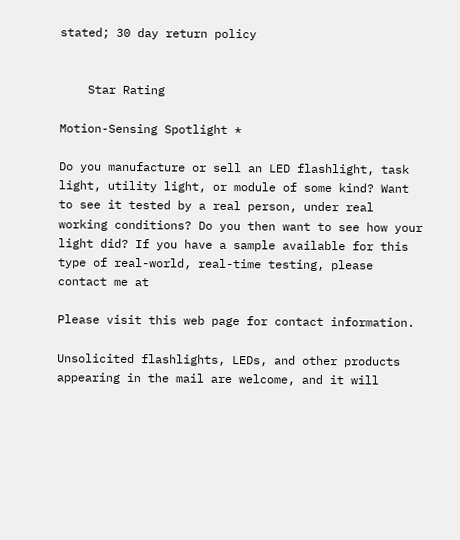stated; 30 day return policy


    Star Rating

Motion-Sensing Spotlight *

Do you manufacture or sell an LED flashlight, task light, utility light, or module of some kind? Want to see it tested by a real person, under real working conditions? Do you then want to see how your light did? If you have a sample available for this type of real-world, real-time testing, please contact me at

Please visit this web page for contact information.

Unsolicited flashlights, LEDs, and other products appearing in the mail are welcome, and it will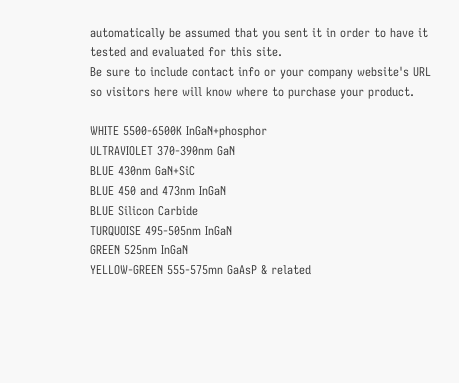automatically be assumed that you sent it in order to have it tested and evaluated for this site.
Be sure to include contact info or your company website's URL so visitors here will know where to purchase your product.

WHITE 5500-6500K InGaN+phosphor
ULTRAVIOLET 370-390nm GaN
BLUE 430nm GaN+SiC
BLUE 450 and 473nm InGaN
BLUE Silicon Carbide
TURQUOISE 495-505nm InGaN
GREEN 525nm InGaN
YELLOW-GREEN 555-575mn GaAsP & related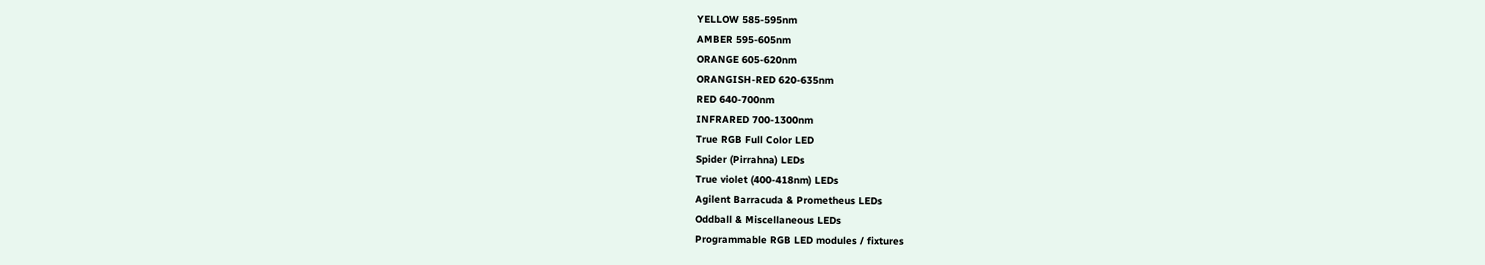YELLOW 585-595nm
AMBER 595-605nm
ORANGE 605-620nm
ORANGISH-RED 620-635nm
RED 640-700nm
INFRARED 700-1300nm
True RGB Full Color LED
Spider (Pirrahna) LEDs
True violet (400-418nm) LEDs
Agilent Barracuda & Prometheus LEDs
Oddball & Miscellaneous LEDs
Programmable RGB LED modules / fixtures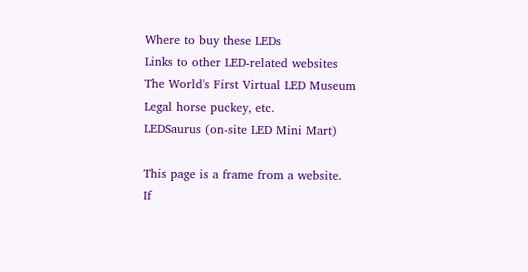Where to buy these LEDs
Links to other LED-related websites
The World's First Virtual LED Museum
Legal horse puckey, etc.
LEDSaurus (on-site LED Mini Mart)

This page is a frame from a website.
If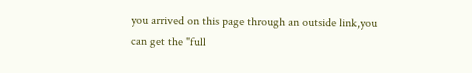you arrived on this page through an outside link,you can get the "full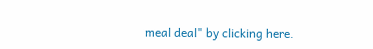meal deal" by clicking here.